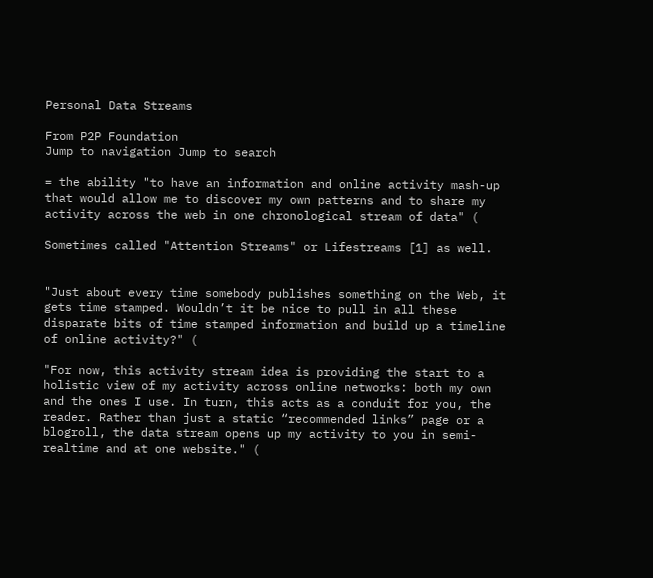Personal Data Streams

From P2P Foundation
Jump to navigation Jump to search

= the ability "to have an information and online activity mash-up that would allow me to discover my own patterns and to share my activity across the web in one chronological stream of data" (

Sometimes called "Attention Streams" or Lifestreams [1] as well.


"Just about every time somebody publishes something on the Web, it gets time stamped. Wouldn’t it be nice to pull in all these disparate bits of time stamped information and build up a timeline of online activity?" (

"For now, this activity stream idea is providing the start to a holistic view of my activity across online networks: both my own and the ones I use. In turn, this acts as a conduit for you, the reader. Rather than just a static “recommended links” page or a blogroll, the data stream opens up my activity to you in semi-realtime and at one website." (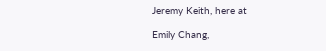Jeremy Keith, here at

Emily Chang,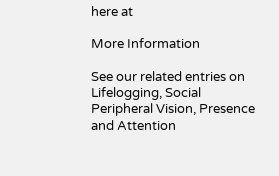here at

More Information

See our related entries on Lifelogging, Social Peripheral Vision, Presence and Attention